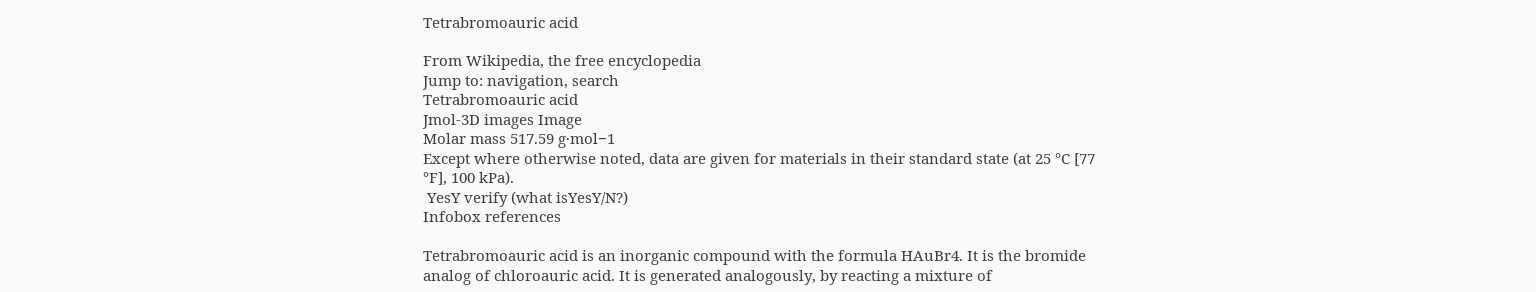Tetrabromoauric acid

From Wikipedia, the free encyclopedia
Jump to: navigation, search
Tetrabromoauric acid
Jmol-3D images Image
Molar mass 517.59 g·mol−1
Except where otherwise noted, data are given for materials in their standard state (at 25 °C [77 °F], 100 kPa).
 YesY verify (what isYesY/N?)
Infobox references

Tetrabromoauric acid is an inorganic compound with the formula HAuBr4. It is the bromide analog of chloroauric acid. It is generated analogously, by reacting a mixture of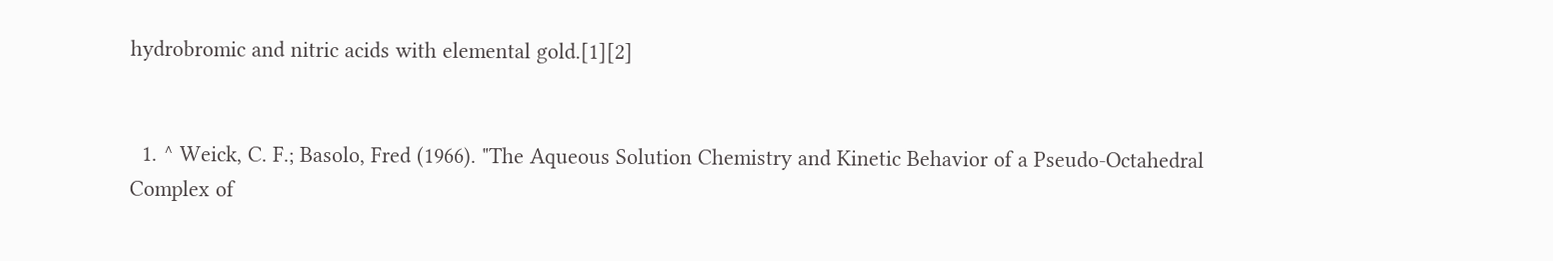hydrobromic and nitric acids with elemental gold.[1][2]


  1. ^ Weick, C. F.; Basolo, Fred (1966). "The Aqueous Solution Chemistry and Kinetic Behavior of a Pseudo-Octahedral Complex of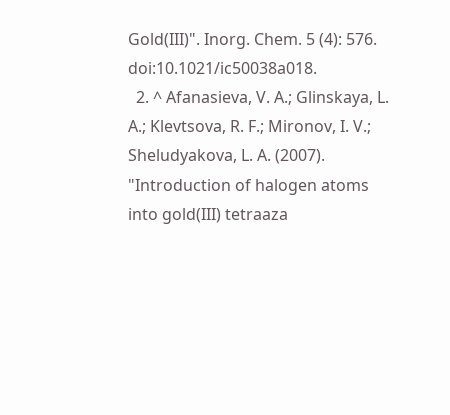Gold(III)". Inorg. Chem. 5 (4): 576. doi:10.1021/ic50038a018.
  2. ^ Afanasieva, V. A.; Glinskaya, L. A.; Klevtsova, R. F.; Mironov, I. V.; Sheludyakova, L. A. (2007). "Introduction of halogen atoms into gold(III) tetraaza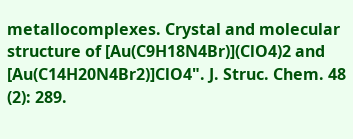metallocomplexes. Crystal and molecular structure of [Au(C9H18N4Br)](ClO4)2 and [Au(C14H20N4Br2)]ClO4". J. Struc. Chem. 48 (2): 289.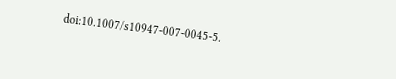doi:10.1007/s10947-007-0045-5.